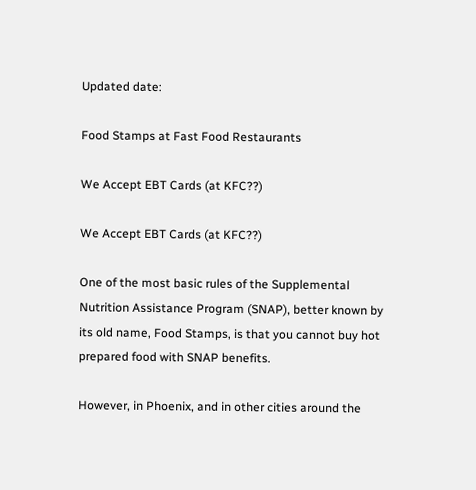Updated date:

Food Stamps at Fast Food Restaurants

We Accept EBT Cards (at KFC??)

We Accept EBT Cards (at KFC??)

One of the most basic rules of the Supplemental Nutrition Assistance Program (SNAP), better known by its old name, Food Stamps, is that you cannot buy hot prepared food with SNAP benefits.

However, in Phoenix, and in other cities around the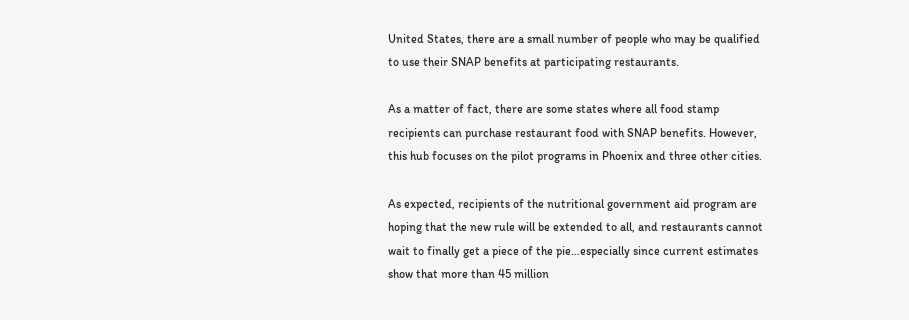United States, there are a small number of people who may be qualified to use their SNAP benefits at participating restaurants.

As a matter of fact, there are some states where all food stamp recipients can purchase restaurant food with SNAP benefits. However, this hub focuses on the pilot programs in Phoenix and three other cities.

As expected, recipients of the nutritional government aid program are hoping that the new rule will be extended to all, and restaurants cannot wait to finally get a piece of the pie…especially since current estimates show that more than 45 million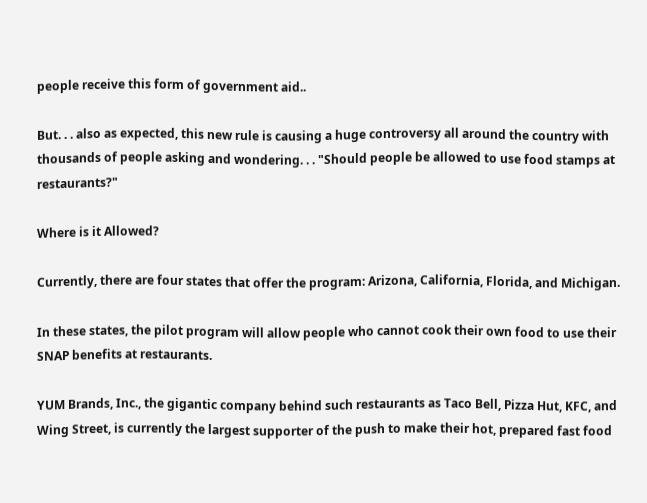people receive this form of government aid..

But. . . also as expected, this new rule is causing a huge controversy all around the country with thousands of people asking and wondering. . . "Should people be allowed to use food stamps at restaurants?"

Where is it Allowed?

Currently, there are four states that offer the program: Arizona, California, Florida, and Michigan.

In these states, the pilot program will allow people who cannot cook their own food to use their SNAP benefits at restaurants.

YUM Brands, Inc., the gigantic company behind such restaurants as Taco Bell, Pizza Hut, KFC, and Wing Street, is currently the largest supporter of the push to make their hot, prepared fast food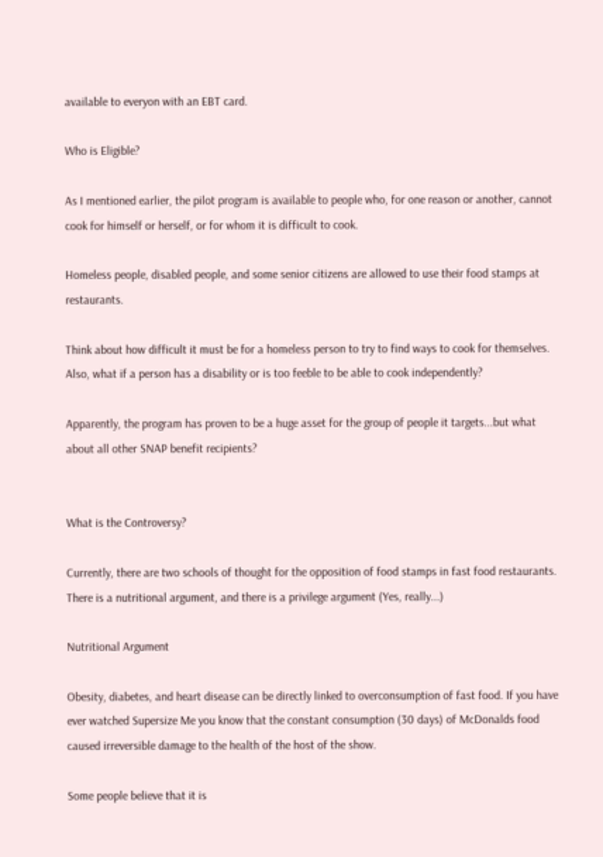available to everyon with an EBT card.

Who is Eligible?

As I mentioned earlier, the pilot program is available to people who, for one reason or another, cannot cook for himself or herself, or for whom it is difficult to cook.

Homeless people, disabled people, and some senior citizens are allowed to use their food stamps at restaurants.

Think about how difficult it must be for a homeless person to try to find ways to cook for themselves. Also, what if a person has a disability or is too feeble to be able to cook independently?

Apparently, the program has proven to be a huge asset for the group of people it targets...but what about all other SNAP benefit recipients?


What is the Controversy?

Currently, there are two schools of thought for the opposition of food stamps in fast food restaurants. There is a nutritional argument, and there is a privilege argument (Yes, really...)

Nutritional Argument

Obesity, diabetes, and heart disease can be directly linked to overconsumption of fast food. If you have ever watched Supersize Me you know that the constant consumption (30 days) of McDonalds food caused irreversible damage to the health of the host of the show.

Some people believe that it is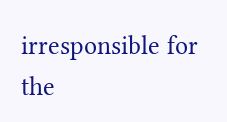irresponsible for the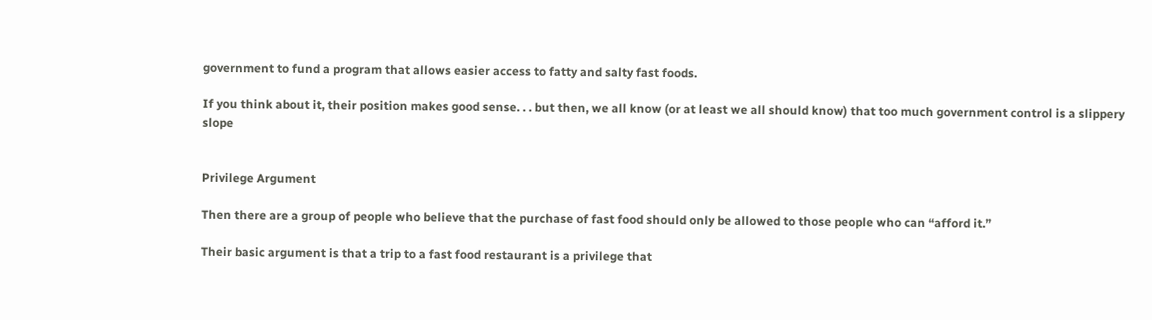government to fund a program that allows easier access to fatty and salty fast foods.

If you think about it, their position makes good sense. . . but then, we all know (or at least we all should know) that too much government control is a slippery slope


Privilege Argument

Then there are a group of people who believe that the purchase of fast food should only be allowed to those people who can “afford it.”

Their basic argument is that a trip to a fast food restaurant is a privilege that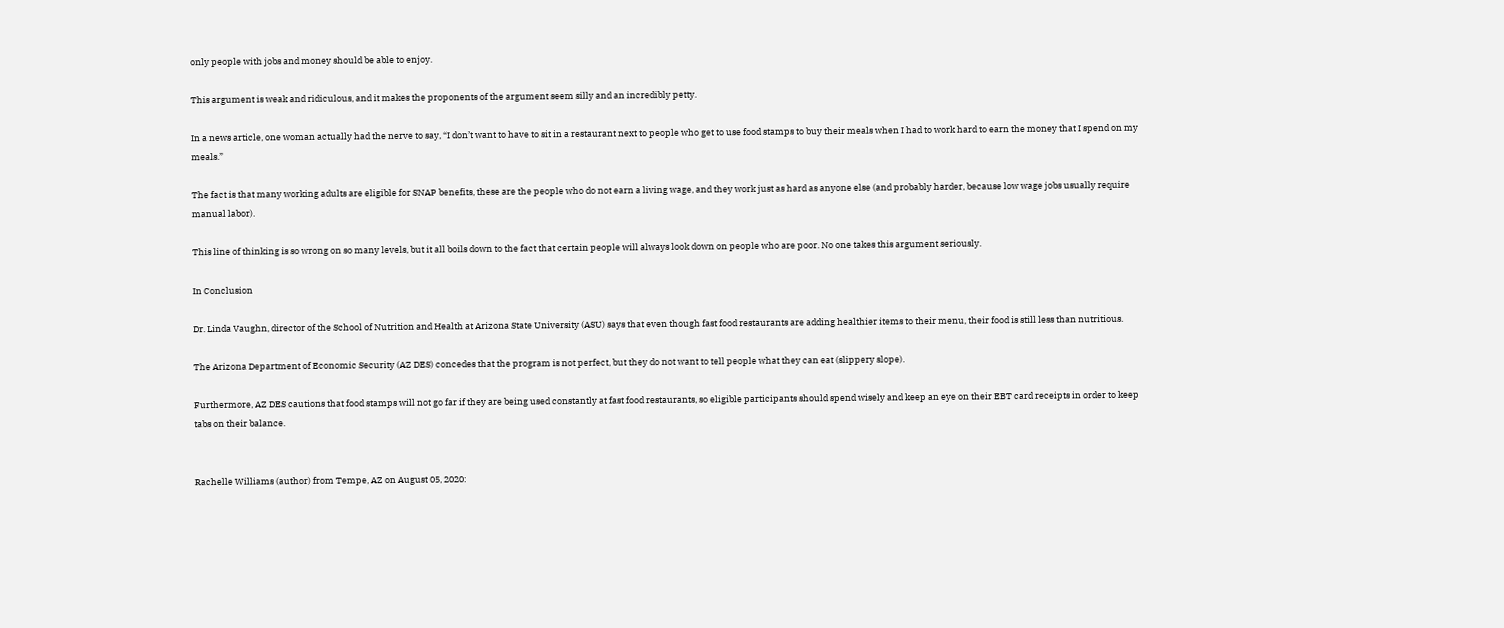only people with jobs and money should be able to enjoy.

This argument is weak and ridiculous, and it makes the proponents of the argument seem silly and an incredibly petty.

In a news article, one woman actually had the nerve to say, “I don’t want to have to sit in a restaurant next to people who get to use food stamps to buy their meals when I had to work hard to earn the money that I spend on my meals.”

The fact is that many working adults are eligible for SNAP benefits, these are the people who do not earn a living wage, and they work just as hard as anyone else (and probably harder, because low wage jobs usually require manual labor).

This line of thinking is so wrong on so many levels, but it all boils down to the fact that certain people will always look down on people who are poor. No one takes this argument seriously.

In Conclusion

Dr. Linda Vaughn, director of the School of Nutrition and Health at Arizona State University (ASU) says that even though fast food restaurants are adding healthier items to their menu, their food is still less than nutritious.

The Arizona Department of Economic Security (AZ DES) concedes that the program is not perfect, but they do not want to tell people what they can eat (slippery slope).

Furthermore, AZ DES cautions that food stamps will not go far if they are being used constantly at fast food restaurants, so eligible participants should spend wisely and keep an eye on their EBT card receipts in order to keep tabs on their balance.


Rachelle Williams (author) from Tempe, AZ on August 05, 2020: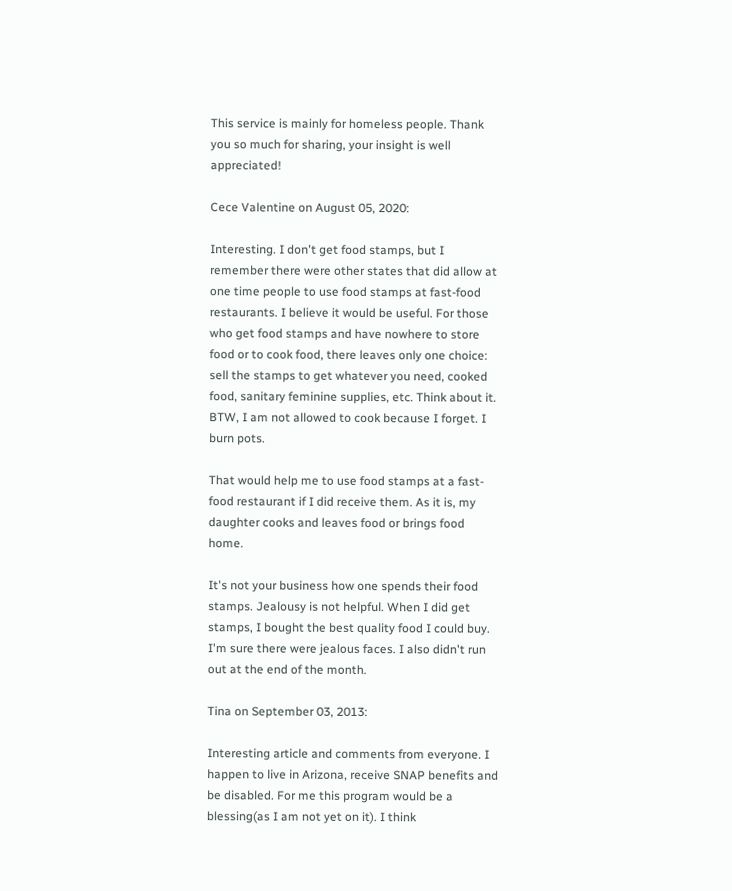This service is mainly for homeless people. Thank you so much for sharing, your insight is well appreciated!

Cece Valentine on August 05, 2020:

Interesting. I don't get food stamps, but I remember there were other states that did allow at one time people to use food stamps at fast-food restaurants. I believe it would be useful. For those who get food stamps and have nowhere to store food or to cook food, there leaves only one choice: sell the stamps to get whatever you need, cooked food, sanitary feminine supplies, etc. Think about it. BTW, I am not allowed to cook because I forget. I burn pots.

That would help me to use food stamps at a fast-food restaurant if I did receive them. As it is, my daughter cooks and leaves food or brings food home.

It's not your business how one spends their food stamps. Jealousy is not helpful. When I did get stamps, I bought the best quality food I could buy. I'm sure there were jealous faces. I also didn't run out at the end of the month.

Tina on September 03, 2013:

Interesting article and comments from everyone. I happen to live in Arizona, receive SNAP benefits and be disabled. For me this program would be a blessing(as I am not yet on it). I think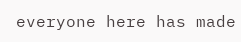everyone here has made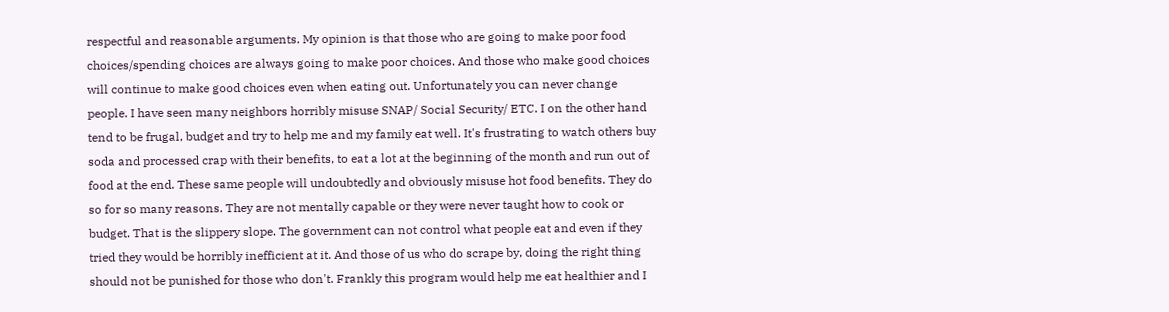respectful and reasonable arguments. My opinion is that those who are going to make poor food choices/spending choices are always going to make poor choices. And those who make good choices will continue to make good choices even when eating out. Unfortunately you can never change people. I have seen many neighbors horribly misuse SNAP/ Social Security/ ETC. I on the other hand tend to be frugal, budget and try to help me and my family eat well. It's frustrating to watch others buy soda and processed crap with their benefits, to eat a lot at the beginning of the month and run out of food at the end. These same people will undoubtedly and obviously misuse hot food benefits. They do so for so many reasons. They are not mentally capable or they were never taught how to cook or budget. That is the slippery slope. The government can not control what people eat and even if they tried they would be horribly inefficient at it. And those of us who do scrape by, doing the right thing should not be punished for those who don't. Frankly this program would help me eat healthier and I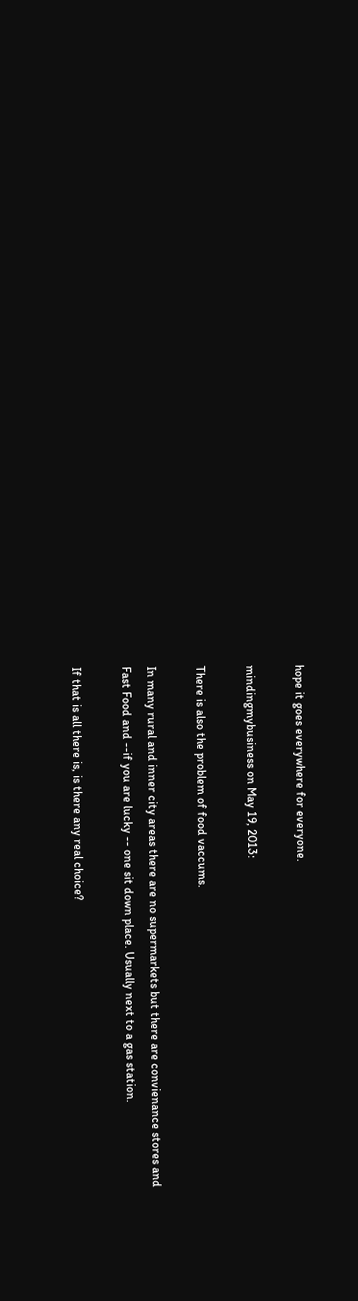hope it goes everywhere for everyone.

mindingmybusiness on May 19, 2013:

There is also the problem of food vaccums.

In many rural and inner city areas there are no supermarkets but there are convienance stores and Fast Food and --if you are lucky -- one sit down place. Usually next to a gas station.

If that is all there is, is there any real choice?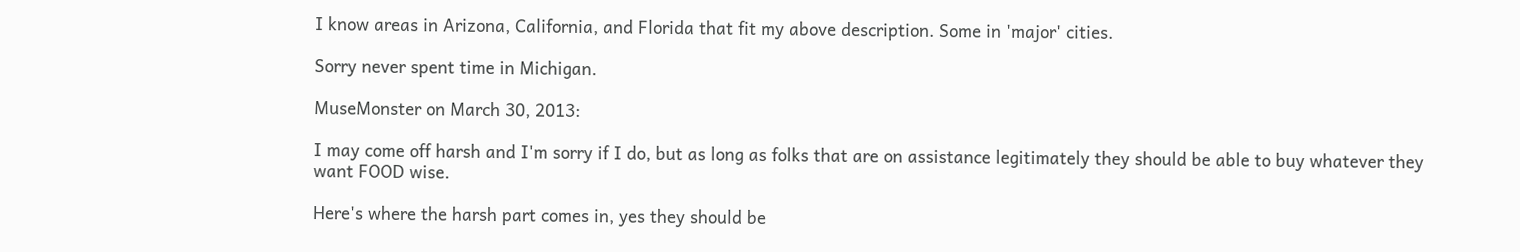I know areas in Arizona, California, and Florida that fit my above description. Some in 'major' cities.

Sorry never spent time in Michigan.

MuseMonster on March 30, 2013:

I may come off harsh and I'm sorry if I do, but as long as folks that are on assistance legitimately they should be able to buy whatever they want FOOD wise.

Here's where the harsh part comes in, yes they should be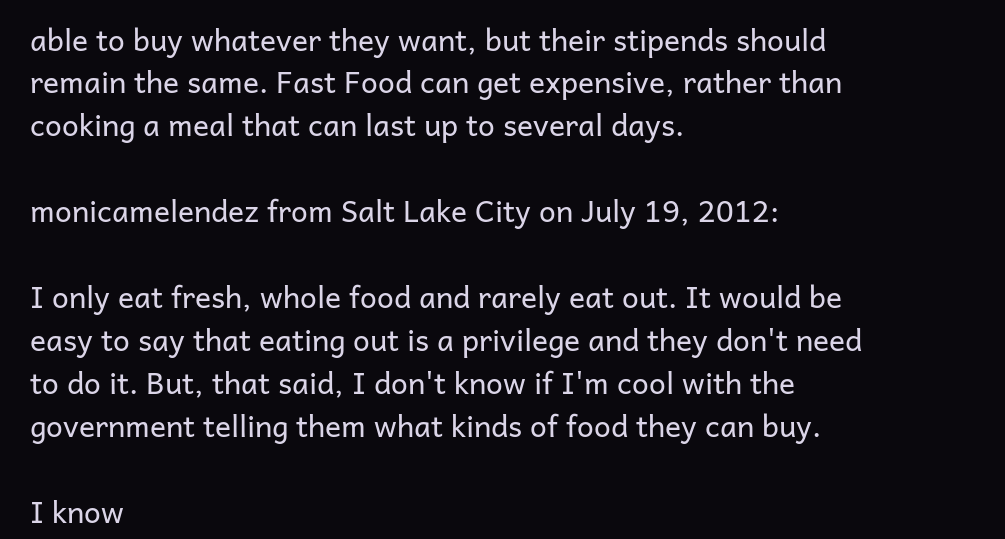able to buy whatever they want, but their stipends should remain the same. Fast Food can get expensive, rather than cooking a meal that can last up to several days.

monicamelendez from Salt Lake City on July 19, 2012:

I only eat fresh, whole food and rarely eat out. It would be easy to say that eating out is a privilege and they don't need to do it. But, that said, I don't know if I'm cool with the government telling them what kinds of food they can buy.

I know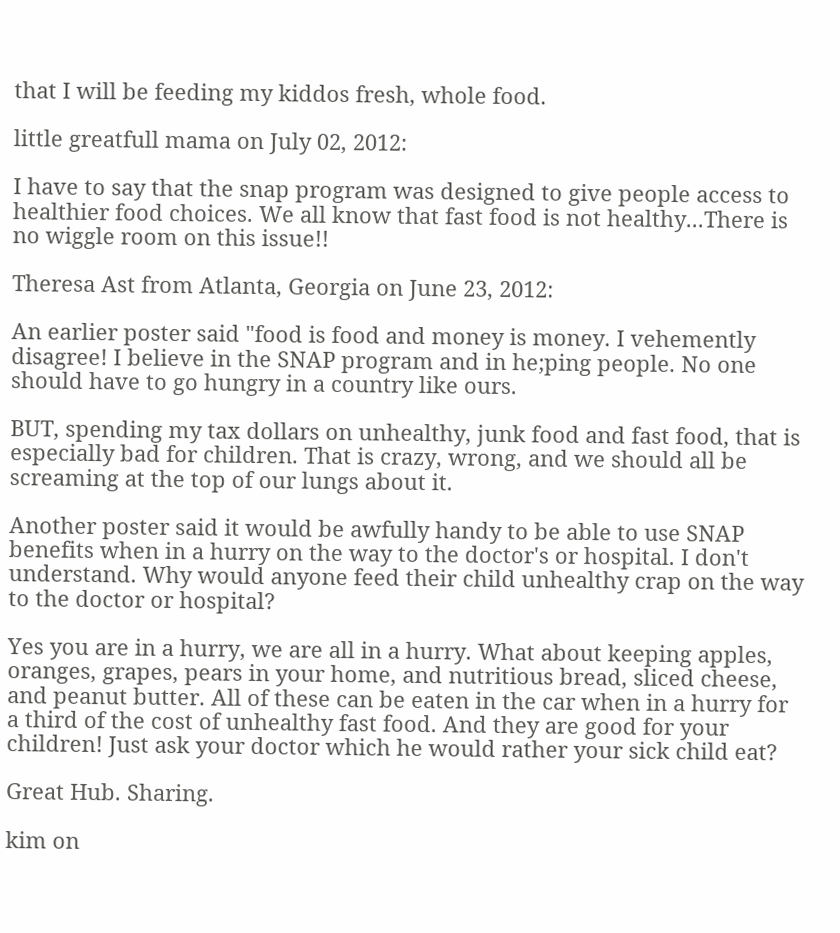that I will be feeding my kiddos fresh, whole food.

little greatfull mama on July 02, 2012:

I have to say that the snap program was designed to give people access to healthier food choices. We all know that fast food is not healthy...There is no wiggle room on this issue!!

Theresa Ast from Atlanta, Georgia on June 23, 2012:

An earlier poster said "food is food and money is money. I vehemently disagree! I believe in the SNAP program and in he;ping people. No one should have to go hungry in a country like ours.

BUT, spending my tax dollars on unhealthy, junk food and fast food, that is especially bad for children. That is crazy, wrong, and we should all be screaming at the top of our lungs about it.

Another poster said it would be awfully handy to be able to use SNAP benefits when in a hurry on the way to the doctor's or hospital. I don't understand. Why would anyone feed their child unhealthy crap on the way to the doctor or hospital?

Yes you are in a hurry, we are all in a hurry. What about keeping apples, oranges, grapes, pears in your home, and nutritious bread, sliced cheese, and peanut butter. All of these can be eaten in the car when in a hurry for a third of the cost of unhealthy fast food. And they are good for your children! Just ask your doctor which he would rather your sick child eat?

Great Hub. Sharing.

kim on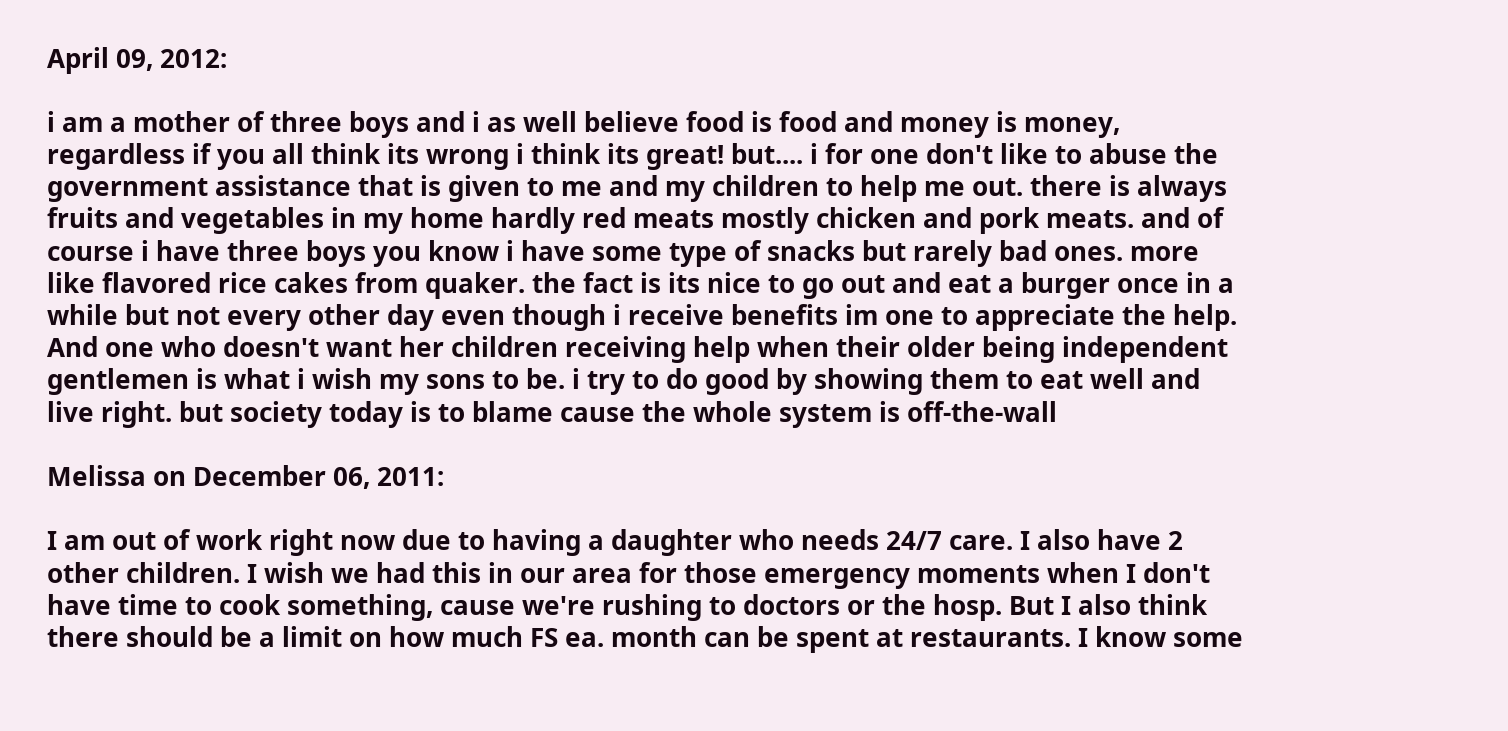April 09, 2012:

i am a mother of three boys and i as well believe food is food and money is money, regardless if you all think its wrong i think its great! but.... i for one don't like to abuse the government assistance that is given to me and my children to help me out. there is always fruits and vegetables in my home hardly red meats mostly chicken and pork meats. and of course i have three boys you know i have some type of snacks but rarely bad ones. more like flavored rice cakes from quaker. the fact is its nice to go out and eat a burger once in a while but not every other day even though i receive benefits im one to appreciate the help. And one who doesn't want her children receiving help when their older being independent gentlemen is what i wish my sons to be. i try to do good by showing them to eat well and live right. but society today is to blame cause the whole system is off-the-wall

Melissa on December 06, 2011:

I am out of work right now due to having a daughter who needs 24/7 care. I also have 2 other children. I wish we had this in our area for those emergency moments when I don't have time to cook something, cause we're rushing to doctors or the hosp. But I also think there should be a limit on how much FS ea. month can be spent at restaurants. I know some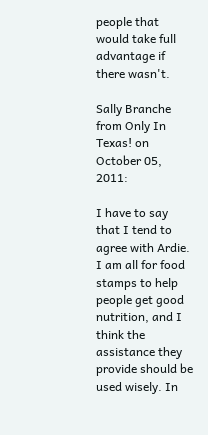people that would take full advantage if there wasn't.

Sally Branche from Only In Texas! on October 05, 2011:

I have to say that I tend to agree with Ardie. I am all for food stamps to help people get good nutrition, and I think the assistance they provide should be used wisely. In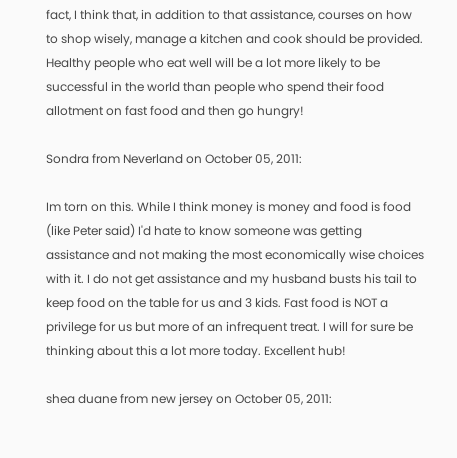fact, I think that, in addition to that assistance, courses on how to shop wisely, manage a kitchen and cook should be provided. Healthy people who eat well will be a lot more likely to be successful in the world than people who spend their food allotment on fast food and then go hungry!

Sondra from Neverland on October 05, 2011:

Im torn on this. While I think money is money and food is food (like Peter said) I'd hate to know someone was getting assistance and not making the most economically wise choices with it. I do not get assistance and my husband busts his tail to keep food on the table for us and 3 kids. Fast food is NOT a privilege for us but more of an infrequent treat. I will for sure be thinking about this a lot more today. Excellent hub!

shea duane from new jersey on October 05, 2011: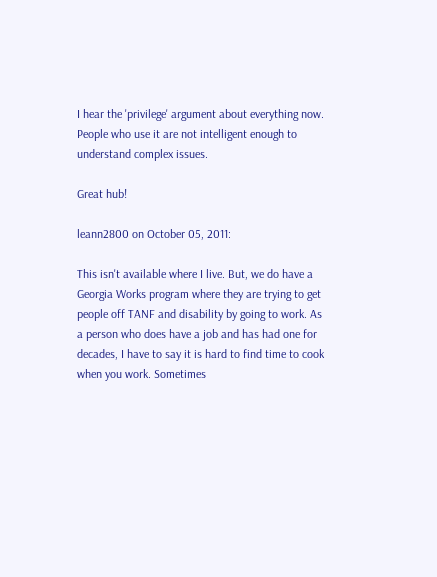I hear the 'privilege' argument about everything now. People who use it are not intelligent enough to understand complex issues.

Great hub!

leann2800 on October 05, 2011:

This isn't available where I live. But, we do have a Georgia Works program where they are trying to get people off TANF and disability by going to work. As a person who does have a job and has had one for decades, I have to say it is hard to find time to cook when you work. Sometimes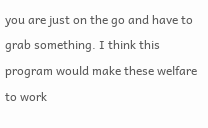you are just on the go and have to grab something. I think this program would make these welfare to work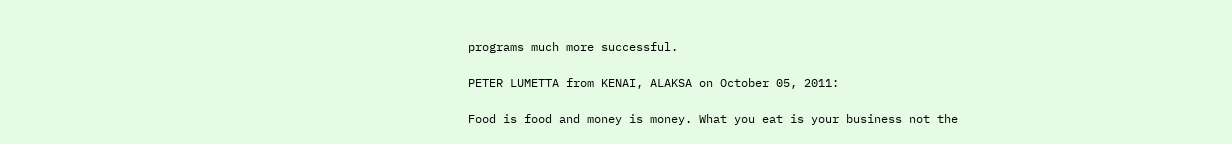programs much more successful.

PETER LUMETTA from KENAI, ALAKSA on October 05, 2011:

Food is food and money is money. What you eat is your business not the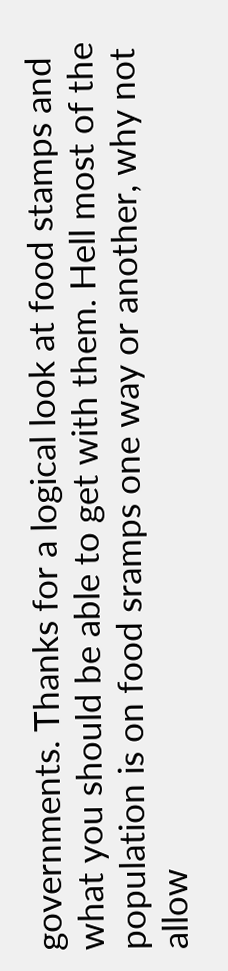governments. Thanks for a logical look at food stamps and what you should be able to get with them. Hell most of the population is on food sramps one way or another, why not allow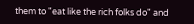them to "eat like the rich folks do" and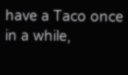have a Taco once in a while,